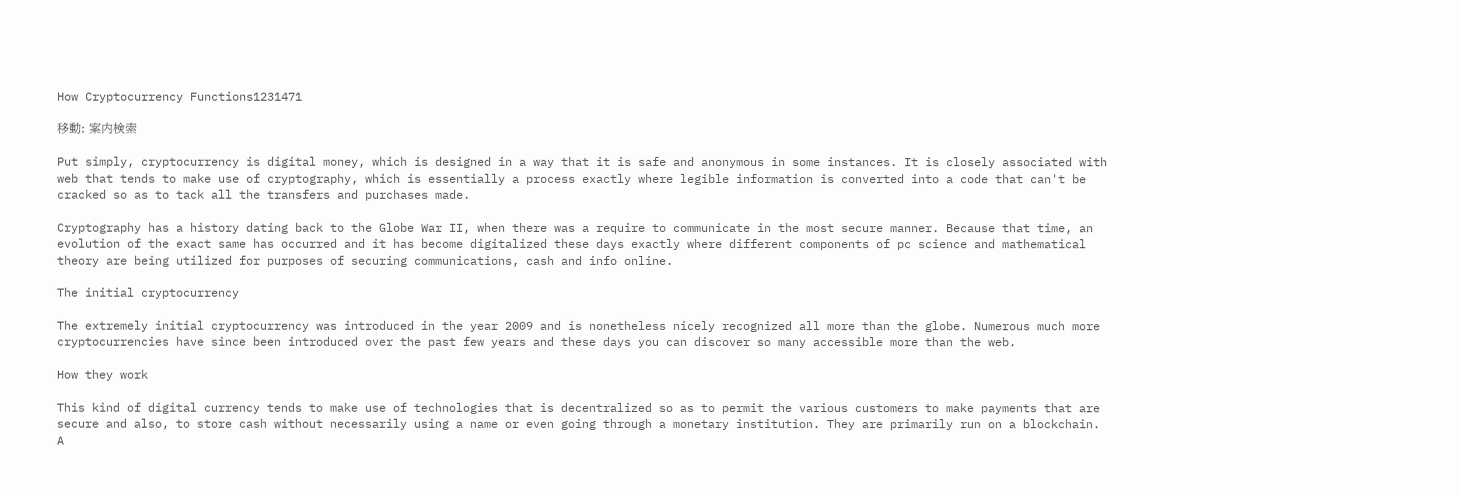How Cryptocurrency Functions1231471

移動: 案内検索

Put simply, cryptocurrency is digital money, which is designed in a way that it is safe and anonymous in some instances. It is closely associated with web that tends to make use of cryptography, which is essentially a process exactly where legible information is converted into a code that can't be cracked so as to tack all the transfers and purchases made.

Cryptography has a history dating back to the Globe War II, when there was a require to communicate in the most secure manner. Because that time, an evolution of the exact same has occurred and it has become digitalized these days exactly where different components of pc science and mathematical theory are being utilized for purposes of securing communications, cash and info online.

The initial cryptocurrency

The extremely initial cryptocurrency was introduced in the year 2009 and is nonetheless nicely recognized all more than the globe. Numerous much more cryptocurrencies have since been introduced over the past few years and these days you can discover so many accessible more than the web.

How they work

This kind of digital currency tends to make use of technologies that is decentralized so as to permit the various customers to make payments that are secure and also, to store cash without necessarily using a name or even going through a monetary institution. They are primarily run on a blockchain. A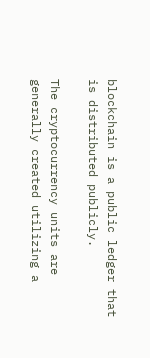blockchain is a public ledger that is distributed publicly.

The cryptocurrency units are generally created utilizing a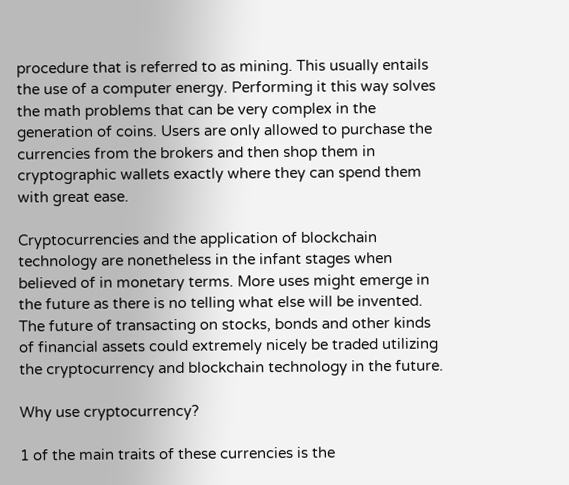procedure that is referred to as mining. This usually entails the use of a computer energy. Performing it this way solves the math problems that can be very complex in the generation of coins. Users are only allowed to purchase the currencies from the brokers and then shop them in cryptographic wallets exactly where they can spend them with great ease.

Cryptocurrencies and the application of blockchain technology are nonetheless in the infant stages when believed of in monetary terms. More uses might emerge in the future as there is no telling what else will be invented. The future of transacting on stocks, bonds and other kinds of financial assets could extremely nicely be traded utilizing the cryptocurrency and blockchain technology in the future.

Why use cryptocurrency?

1 of the main traits of these currencies is the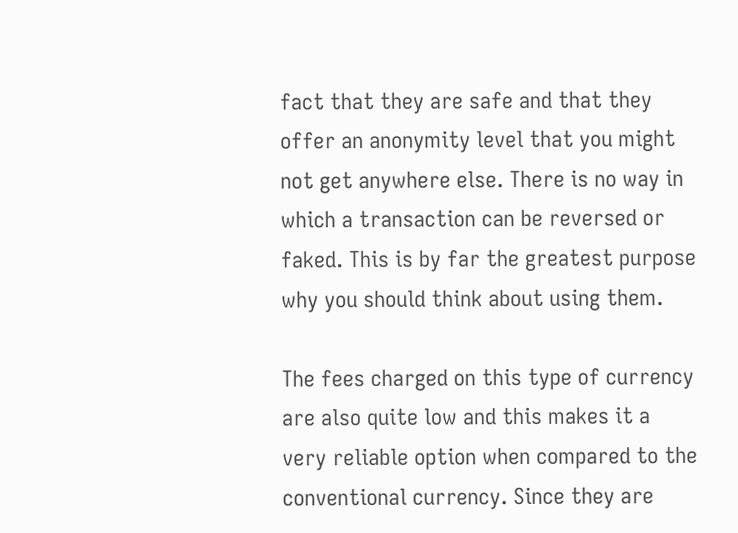fact that they are safe and that they offer an anonymity level that you might not get anywhere else. There is no way in which a transaction can be reversed or faked. This is by far the greatest purpose why you should think about using them.

The fees charged on this type of currency are also quite low and this makes it a very reliable option when compared to the conventional currency. Since they are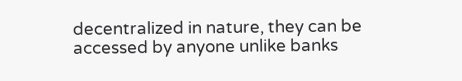decentralized in nature, they can be accessed by anyone unlike banks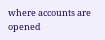where accounts are opened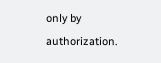only by authorization.